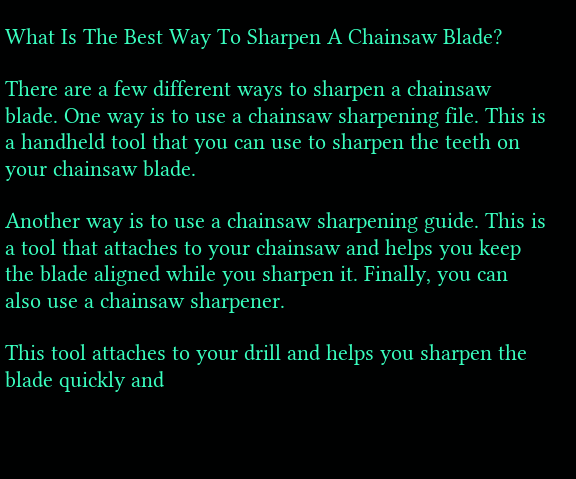What Is The Best Way To Sharpen A Chainsaw Blade?

There are a few different ways to sharpen a chainsaw blade. One way is to use a chainsaw sharpening file. This is a handheld tool that you can use to sharpen the teeth on your chainsaw blade.

Another way is to use a chainsaw sharpening guide. This is a tool that attaches to your chainsaw and helps you keep the blade aligned while you sharpen it. Finally, you can also use a chainsaw sharpener.

This tool attaches to your drill and helps you sharpen the blade quickly and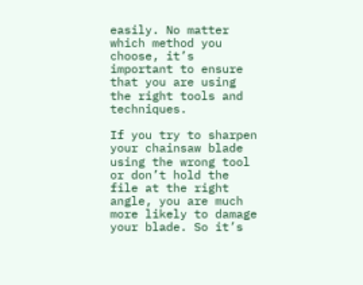easily. No matter which method you choose, it’s important to ensure that you are using the right tools and techniques.

If you try to sharpen your chainsaw blade using the wrong tool or don’t hold the file at the right angle, you are much more likely to damage your blade. So it’s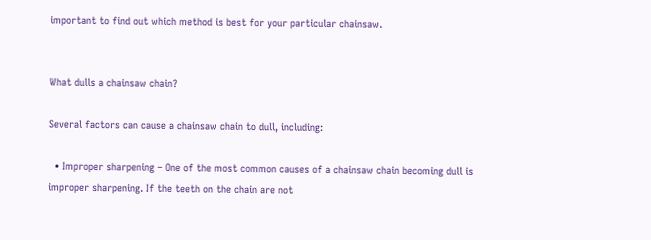important to find out which method is best for your particular chainsaw.


What dulls a chainsaw chain?

Several factors can cause a chainsaw chain to dull, including:

  • Improper sharpening – One of the most common causes of a chainsaw chain becoming dull is improper sharpening. If the teeth on the chain are not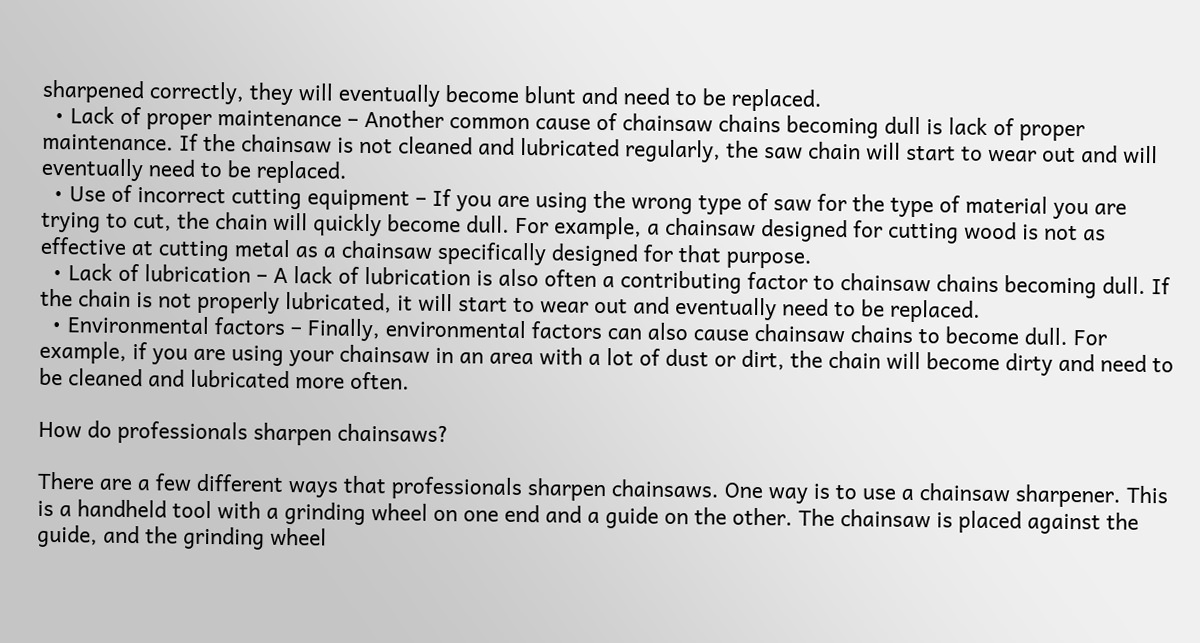sharpened correctly, they will eventually become blunt and need to be replaced.
  • Lack of proper maintenance – Another common cause of chainsaw chains becoming dull is lack of proper maintenance. If the chainsaw is not cleaned and lubricated regularly, the saw chain will start to wear out and will eventually need to be replaced.
  • Use of incorrect cutting equipment – If you are using the wrong type of saw for the type of material you are trying to cut, the chain will quickly become dull. For example, a chainsaw designed for cutting wood is not as effective at cutting metal as a chainsaw specifically designed for that purpose.
  • Lack of lubrication – A lack of lubrication is also often a contributing factor to chainsaw chains becoming dull. If the chain is not properly lubricated, it will start to wear out and eventually need to be replaced.
  • Environmental factors – Finally, environmental factors can also cause chainsaw chains to become dull. For example, if you are using your chainsaw in an area with a lot of dust or dirt, the chain will become dirty and need to be cleaned and lubricated more often.

How do professionals sharpen chainsaws?

There are a few different ways that professionals sharpen chainsaws. One way is to use a chainsaw sharpener. This is a handheld tool with a grinding wheel on one end and a guide on the other. The chainsaw is placed against the guide, and the grinding wheel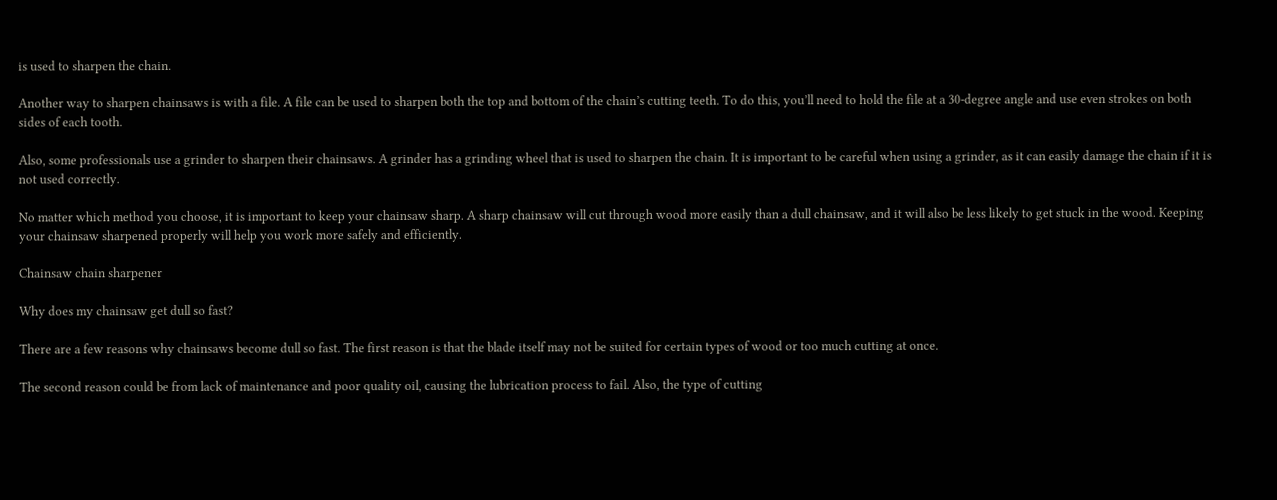is used to sharpen the chain.

Another way to sharpen chainsaws is with a file. A file can be used to sharpen both the top and bottom of the chain’s cutting teeth. To do this, you’ll need to hold the file at a 30-degree angle and use even strokes on both sides of each tooth.

Also, some professionals use a grinder to sharpen their chainsaws. A grinder has a grinding wheel that is used to sharpen the chain. It is important to be careful when using a grinder, as it can easily damage the chain if it is not used correctly.

No matter which method you choose, it is important to keep your chainsaw sharp. A sharp chainsaw will cut through wood more easily than a dull chainsaw, and it will also be less likely to get stuck in the wood. Keeping your chainsaw sharpened properly will help you work more safely and efficiently.

Chainsaw chain sharpener

Why does my chainsaw get dull so fast?

There are a few reasons why chainsaws become dull so fast. The first reason is that the blade itself may not be suited for certain types of wood or too much cutting at once.

The second reason could be from lack of maintenance and poor quality oil, causing the lubrication process to fail. Also, the type of cutting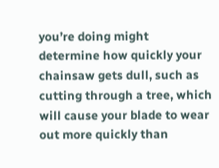you’re doing might determine how quickly your chainsaw gets dull, such as cutting through a tree, which will cause your blade to wear out more quickly than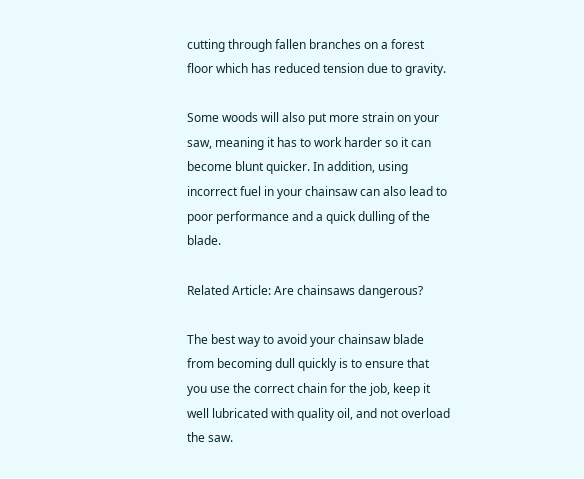cutting through fallen branches on a forest floor which has reduced tension due to gravity.

Some woods will also put more strain on your saw, meaning it has to work harder so it can become blunt quicker. In addition, using incorrect fuel in your chainsaw can also lead to poor performance and a quick dulling of the blade.

Related Article: Are chainsaws dangerous?

The best way to avoid your chainsaw blade from becoming dull quickly is to ensure that you use the correct chain for the job, keep it well lubricated with quality oil, and not overload the saw.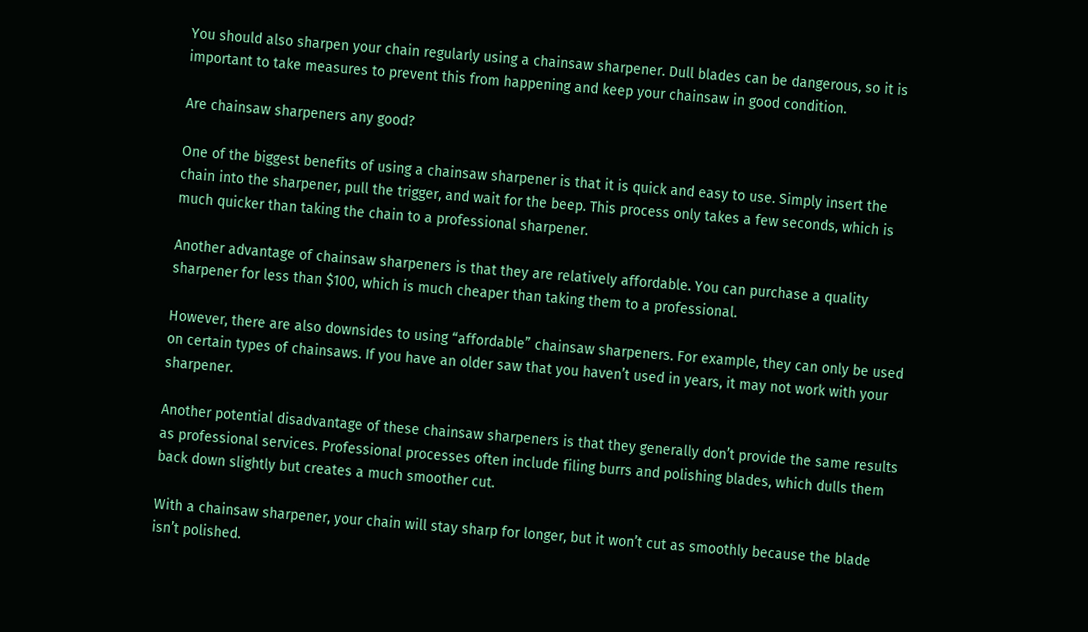You should also sharpen your chain regularly using a chainsaw sharpener. Dull blades can be dangerous, so it is important to take measures to prevent this from happening and keep your chainsaw in good condition.

Are chainsaw sharpeners any good?

One of the biggest benefits of using a chainsaw sharpener is that it is quick and easy to use. Simply insert the chain into the sharpener, pull the trigger, and wait for the beep. This process only takes a few seconds, which is much quicker than taking the chain to a professional sharpener.

Another advantage of chainsaw sharpeners is that they are relatively affordable. You can purchase a quality sharpener for less than $100, which is much cheaper than taking them to a professional.

However, there are also downsides to using “affordable” chainsaw sharpeners. For example, they can only be used on certain types of chainsaws. If you have an older saw that you haven’t used in years, it may not work with your sharpener.

Another potential disadvantage of these chainsaw sharpeners is that they generally don’t provide the same results as professional services. Professional processes often include filing burrs and polishing blades, which dulls them back down slightly but creates a much smoother cut.

With a chainsaw sharpener, your chain will stay sharp for longer, but it won’t cut as smoothly because the blade isn’t polished.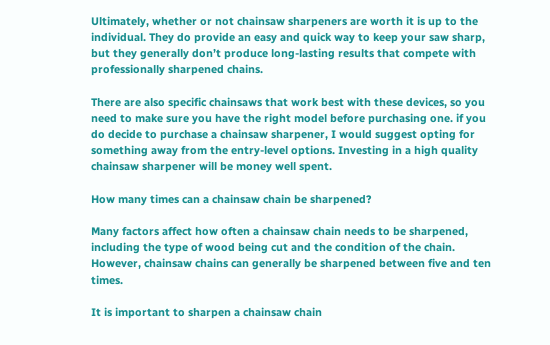Ultimately, whether or not chainsaw sharpeners are worth it is up to the individual. They do provide an easy and quick way to keep your saw sharp, but they generally don’t produce long-lasting results that compete with professionally sharpened chains.

There are also specific chainsaws that work best with these devices, so you need to make sure you have the right model before purchasing one. if you do decide to purchase a chainsaw sharpener, I would suggest opting for something away from the entry-level options. Investing in a high quality chainsaw sharpener will be money well spent.

How many times can a chainsaw chain be sharpened?

Many factors affect how often a chainsaw chain needs to be sharpened, including the type of wood being cut and the condition of the chain. However, chainsaw chains can generally be sharpened between five and ten times.

It is important to sharpen a chainsaw chain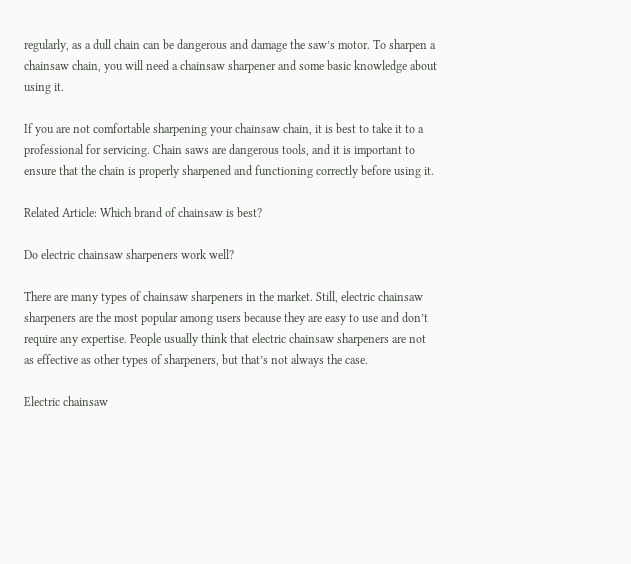regularly, as a dull chain can be dangerous and damage the saw’s motor. To sharpen a chainsaw chain, you will need a chainsaw sharpener and some basic knowledge about using it.

If you are not comfortable sharpening your chainsaw chain, it is best to take it to a professional for servicing. Chain saws are dangerous tools, and it is important to ensure that the chain is properly sharpened and functioning correctly before using it.

Related Article: Which brand of chainsaw is best?

Do electric chainsaw sharpeners work well?

There are many types of chainsaw sharpeners in the market. Still, electric chainsaw sharpeners are the most popular among users because they are easy to use and don’t require any expertise. People usually think that electric chainsaw sharpeners are not as effective as other types of sharpeners, but that’s not always the case.

Electric chainsaw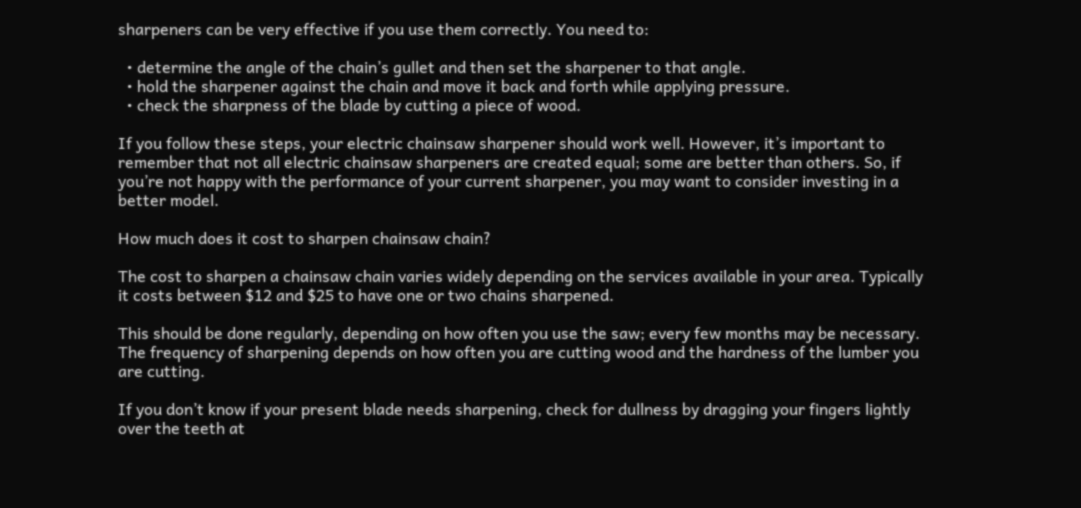sharpeners can be very effective if you use them correctly. You need to:

  • determine the angle of the chain’s gullet and then set the sharpener to that angle.
  • hold the sharpener against the chain and move it back and forth while applying pressure.
  • check the sharpness of the blade by cutting a piece of wood.

If you follow these steps, your electric chainsaw sharpener should work well. However, it’s important to remember that not all electric chainsaw sharpeners are created equal; some are better than others. So, if you’re not happy with the performance of your current sharpener, you may want to consider investing in a better model.

How much does it cost to sharpen chainsaw chain?

The cost to sharpen a chainsaw chain varies widely depending on the services available in your area. Typically it costs between $12 and $25 to have one or two chains sharpened.

This should be done regularly, depending on how often you use the saw; every few months may be necessary. The frequency of sharpening depends on how often you are cutting wood and the hardness of the lumber you are cutting.

If you don’t know if your present blade needs sharpening, check for dullness by dragging your fingers lightly over the teeth at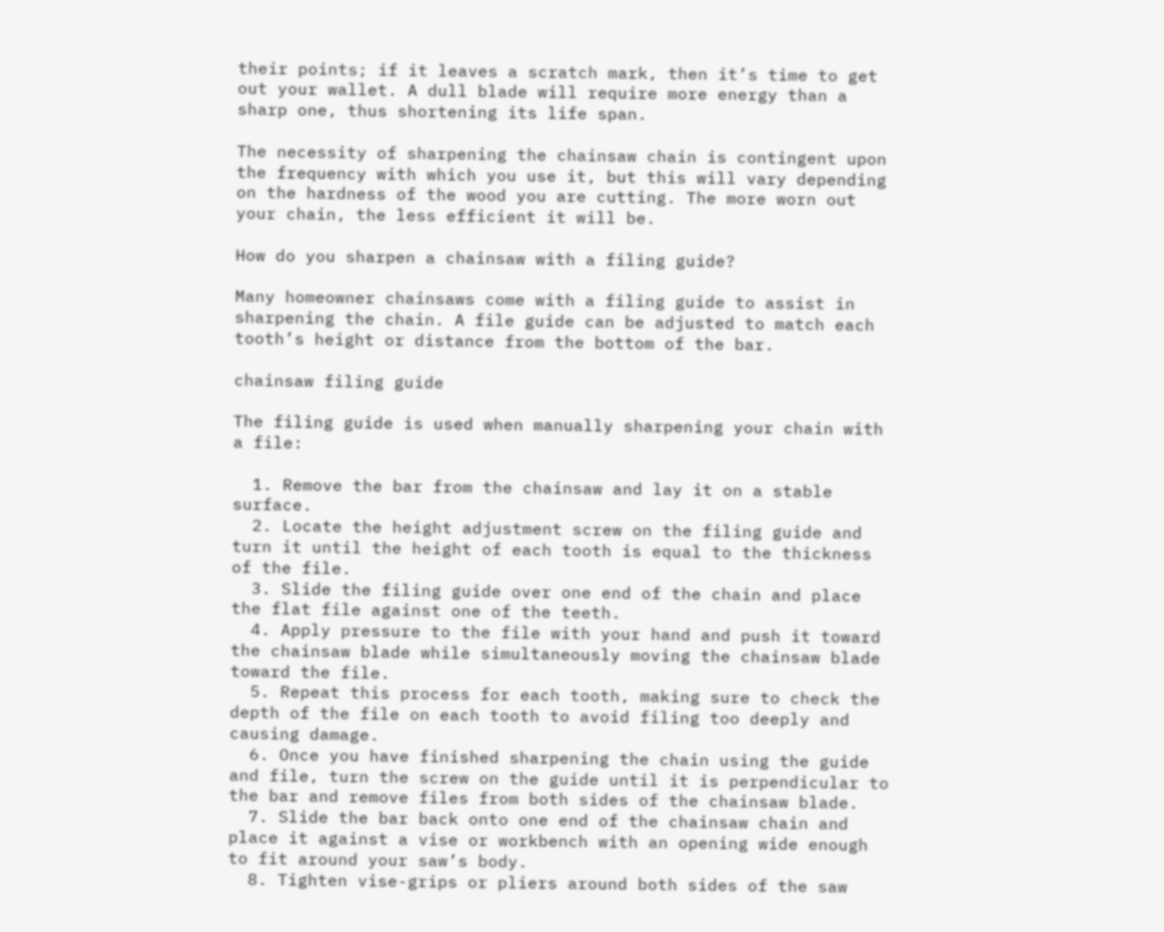their points; if it leaves a scratch mark, then it’s time to get out your wallet. A dull blade will require more energy than a sharp one, thus shortening its life span.

The necessity of sharpening the chainsaw chain is contingent upon the frequency with which you use it, but this will vary depending on the hardness of the wood you are cutting. The more worn out your chain, the less efficient it will be.

How do you sharpen a chainsaw with a filing guide?

Many homeowner chainsaws come with a filing guide to assist in sharpening the chain. A file guide can be adjusted to match each tooth’s height or distance from the bottom of the bar.

chainsaw filing guide

The filing guide is used when manually sharpening your chain with a file:

  1. Remove the bar from the chainsaw and lay it on a stable surface.
  2. Locate the height adjustment screw on the filing guide and turn it until the height of each tooth is equal to the thickness of the file.
  3. Slide the filing guide over one end of the chain and place the flat file against one of the teeth.
  4. Apply pressure to the file with your hand and push it toward the chainsaw blade while simultaneously moving the chainsaw blade toward the file.
  5. Repeat this process for each tooth, making sure to check the depth of the file on each tooth to avoid filing too deeply and causing damage.
  6. Once you have finished sharpening the chain using the guide and file, turn the screw on the guide until it is perpendicular to the bar and remove files from both sides of the chainsaw blade.
  7. Slide the bar back onto one end of the chainsaw chain and place it against a vise or workbench with an opening wide enough to fit around your saw’s body.
  8. Tighten vise-grips or pliers around both sides of the saw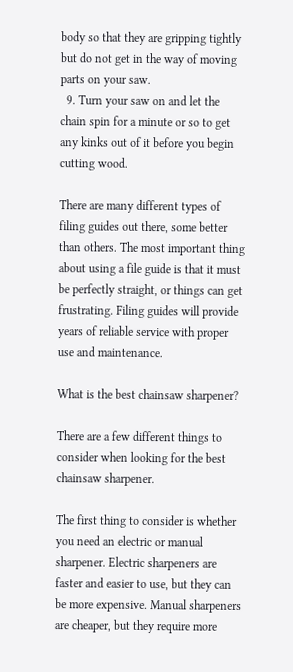body so that they are gripping tightly but do not get in the way of moving parts on your saw.
  9. Turn your saw on and let the chain spin for a minute or so to get any kinks out of it before you begin cutting wood.

There are many different types of filing guides out there, some better than others. The most important thing about using a file guide is that it must be perfectly straight, or things can get frustrating. Filing guides will provide years of reliable service with proper use and maintenance.

What is the best chainsaw sharpener?

There are a few different things to consider when looking for the best chainsaw sharpener.

The first thing to consider is whether you need an electric or manual sharpener. Electric sharpeners are faster and easier to use, but they can be more expensive. Manual sharpeners are cheaper, but they require more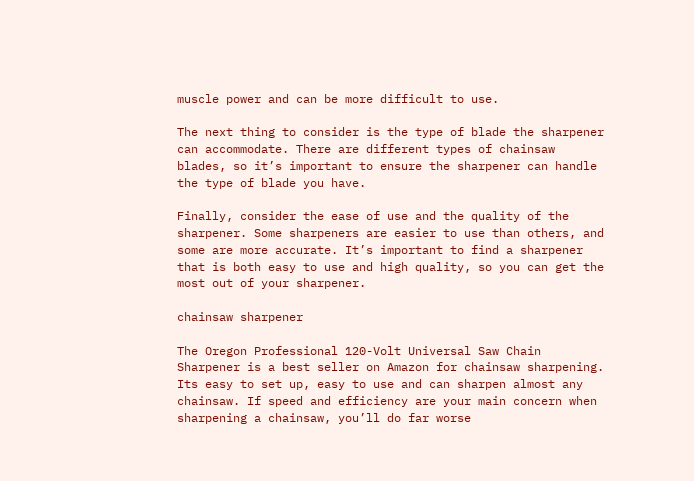muscle power and can be more difficult to use.

The next thing to consider is the type of blade the sharpener can accommodate. There are different types of chainsaw blades, so it’s important to ensure the sharpener can handle the type of blade you have.

Finally, consider the ease of use and the quality of the sharpener. Some sharpeners are easier to use than others, and some are more accurate. It’s important to find a sharpener that is both easy to use and high quality, so you can get the most out of your sharpener.

chainsaw sharpener

The Oregon Professional 120-Volt Universal Saw Chain Sharpener is a best seller on Amazon for chainsaw sharpening. Its easy to set up, easy to use and can sharpen almost any chainsaw. If speed and efficiency are your main concern when sharpening a chainsaw, you’ll do far worse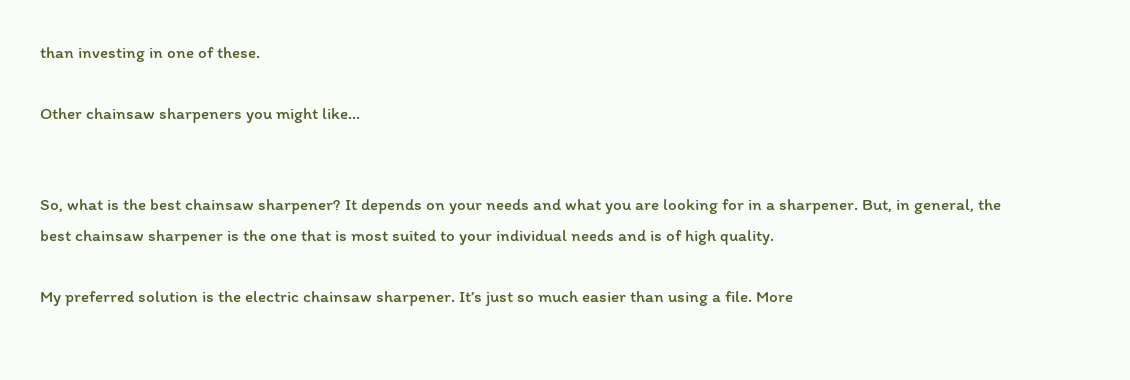than investing in one of these.

Other chainsaw sharpeners you might like…


So, what is the best chainsaw sharpener? It depends on your needs and what you are looking for in a sharpener. But, in general, the best chainsaw sharpener is the one that is most suited to your individual needs and is of high quality.

My preferred solution is the electric chainsaw sharpener. It’s just so much easier than using a file. More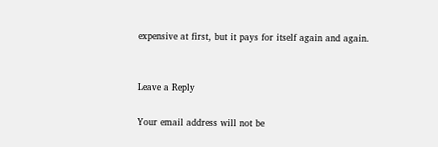expensive at first, but it pays for itself again and again.


Leave a Reply

Your email address will not be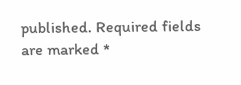published. Required fields are marked *